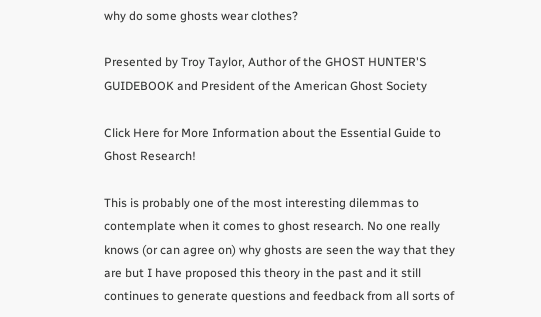why do some ghosts wear clothes?

Presented by Troy Taylor, Author of the GHOST HUNTER'S GUIDEBOOK and President of the American Ghost Society

Click Here for More Information about the Essential Guide to Ghost Research!

This is probably one of the most interesting dilemmas to contemplate when it comes to ghost research. No one really knows (or can agree on) why ghosts are seen the way that they are but I have proposed this theory in the past and it still continues to generate questions and feedback from all sorts of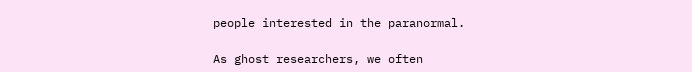people interested in the paranormal.

As ghost researchers, we often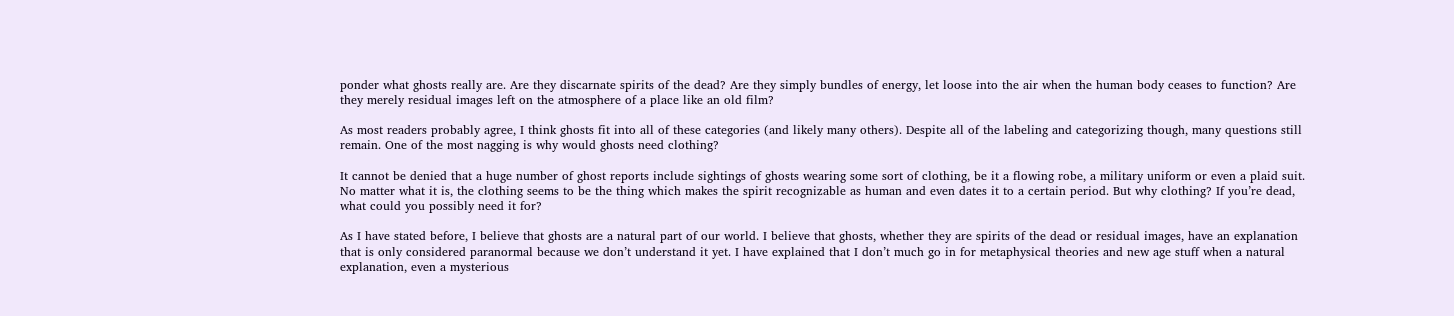ponder what ghosts really are. Are they discarnate spirits of the dead? Are they simply bundles of energy, let loose into the air when the human body ceases to function? Are they merely residual images left on the atmosphere of a place like an old film?

As most readers probably agree, I think ghosts fit into all of these categories (and likely many others). Despite all of the labeling and categorizing though, many questions still remain. One of the most nagging is why would ghosts need clothing?

It cannot be denied that a huge number of ghost reports include sightings of ghosts wearing some sort of clothing, be it a flowing robe, a military uniform or even a plaid suit. No matter what it is, the clothing seems to be the thing which makes the spirit recognizable as human and even dates it to a certain period. But why clothing? If you’re dead, what could you possibly need it for?

As I have stated before, I believe that ghosts are a natural part of our world. I believe that ghosts, whether they are spirits of the dead or residual images, have an explanation that is only considered paranormal because we don’t understand it yet. I have explained that I don’t much go in for metaphysical theories and new age stuff when a natural explanation, even a mysterious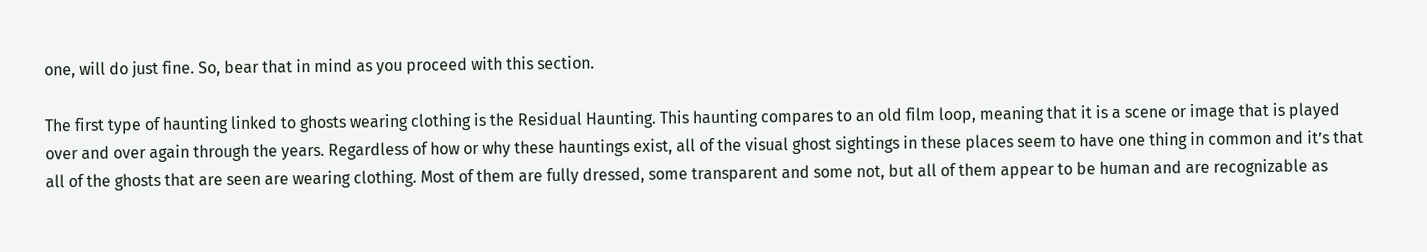one, will do just fine. So, bear that in mind as you proceed with this section.

The first type of haunting linked to ghosts wearing clothing is the Residual Haunting. This haunting compares to an old film loop, meaning that it is a scene or image that is played over and over again through the years. Regardless of how or why these hauntings exist, all of the visual ghost sightings in these places seem to have one thing in common and it’s that all of the ghosts that are seen are wearing clothing. Most of them are fully dressed, some transparent and some not, but all of them appear to be human and are recognizable as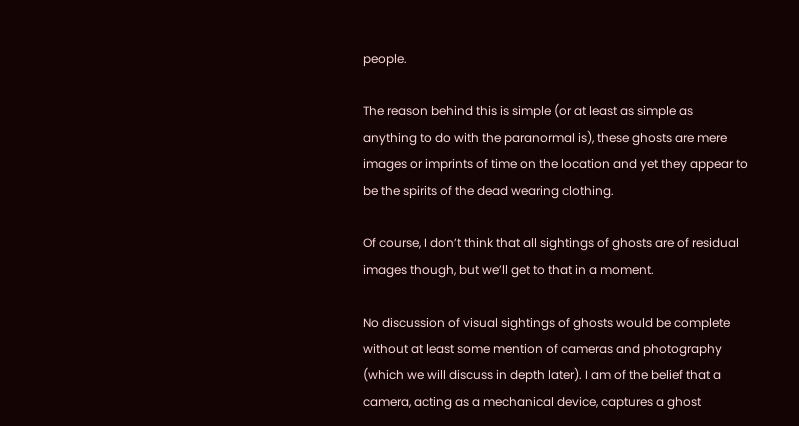people.

The reason behind this is simple (or at least as simple as anything to do with the paranormal is), these ghosts are mere images or imprints of time on the location and yet they appear to be the spirits of the dead wearing clothing.

Of course, I don’t think that all sightings of ghosts are of residual images though, but we’ll get to that in a moment.

No discussion of visual sightings of ghosts would be complete without at least some mention of cameras and photography (which we will discuss in depth later). I am of the belief that a camera, acting as a mechanical device, captures a ghost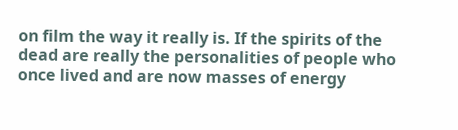on film the way it really is. If the spirits of the dead are really the personalities of people who once lived and are now masses of energy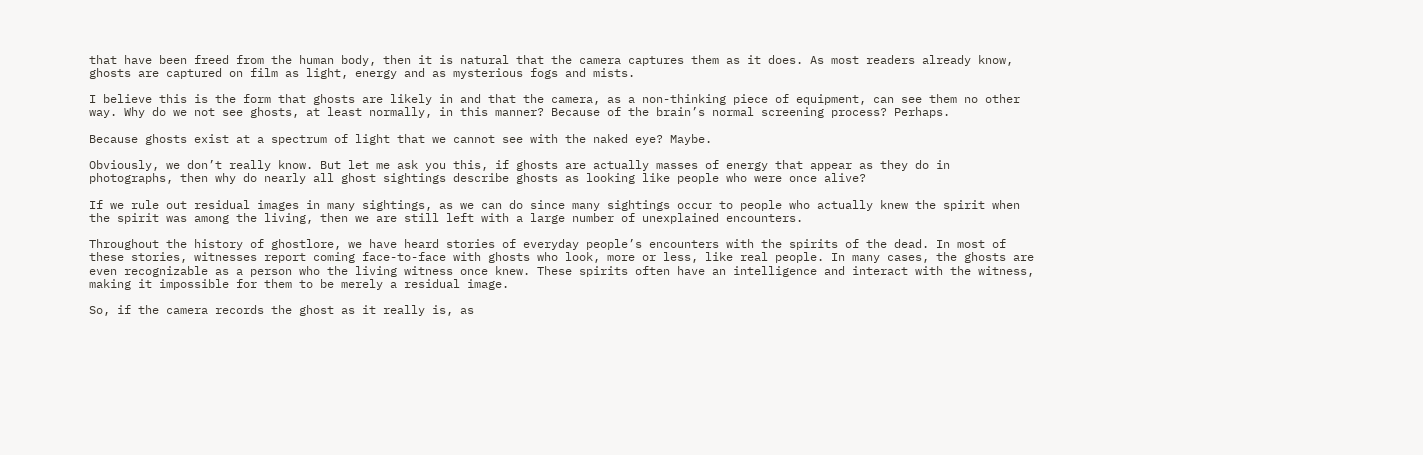that have been freed from the human body, then it is natural that the camera captures them as it does. As most readers already know, ghosts are captured on film as light, energy and as mysterious fogs and mists.

I believe this is the form that ghosts are likely in and that the camera, as a non-thinking piece of equipment, can see them no other way. Why do we not see ghosts, at least normally, in this manner? Because of the brain’s normal screening process? Perhaps.

Because ghosts exist at a spectrum of light that we cannot see with the naked eye? Maybe.

Obviously, we don’t really know. But let me ask you this, if ghosts are actually masses of energy that appear as they do in photographs, then why do nearly all ghost sightings describe ghosts as looking like people who were once alive?

If we rule out residual images in many sightings, as we can do since many sightings occur to people who actually knew the spirit when the spirit was among the living, then we are still left with a large number of unexplained encounters.

Throughout the history of ghostlore, we have heard stories of everyday people’s encounters with the spirits of the dead. In most of these stories, witnesses report coming face-to-face with ghosts who look, more or less, like real people. In many cases, the ghosts are even recognizable as a person who the living witness once knew. These spirits often have an intelligence and interact with the witness, making it impossible for them to be merely a residual image.

So, if the camera records the ghost as it really is, as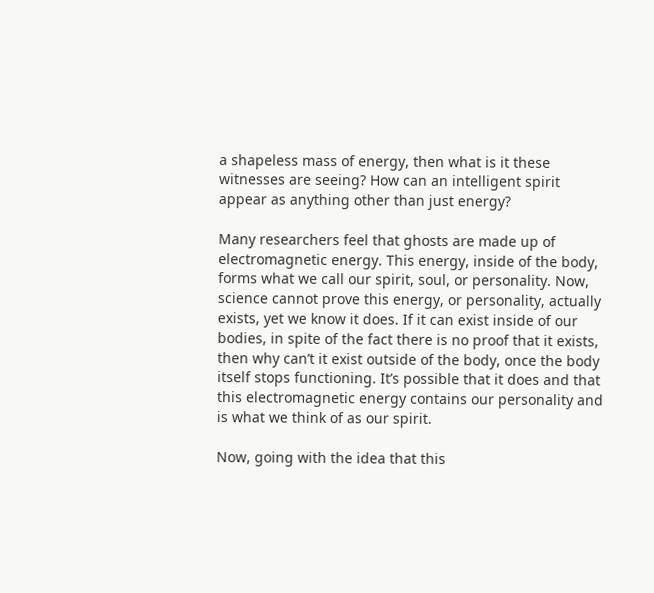a shapeless mass of energy, then what is it these witnesses are seeing? How can an intelligent spirit appear as anything other than just energy?

Many researchers feel that ghosts are made up of electromagnetic energy. This energy, inside of the body, forms what we call our spirit, soul, or personality. Now, science cannot prove this energy, or personality, actually exists, yet we know it does. If it can exist inside of our bodies, in spite of the fact there is no proof that it exists, then why can’t it exist outside of the body, once the body itself stops functioning. It’s possible that it does and that this electromagnetic energy contains our personality and is what we think of as our spirit.

Now, going with the idea that this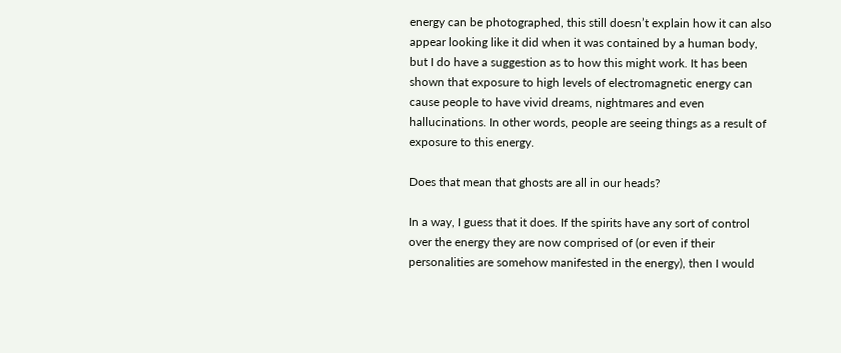energy can be photographed, this still doesn’t explain how it can also appear looking like it did when it was contained by a human body, but I do have a suggestion as to how this might work. It has been shown that exposure to high levels of electromagnetic energy can cause people to have vivid dreams, nightmares and even hallucinations. In other words, people are seeing things as a result of exposure to this energy.

Does that mean that ghosts are all in our heads?

In a way, I guess that it does. If the spirits have any sort of control over the energy they are now comprised of (or even if their personalities are somehow manifested in the energy), then I would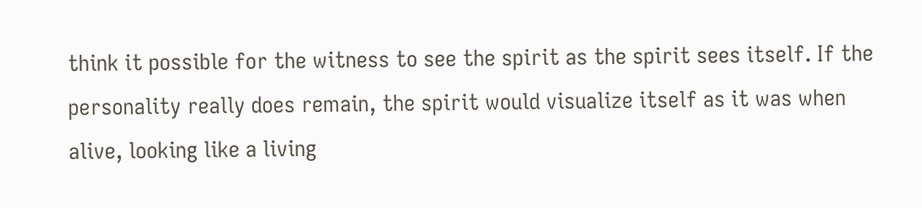think it possible for the witness to see the spirit as the spirit sees itself. If the personality really does remain, the spirit would visualize itself as it was when alive, looking like a living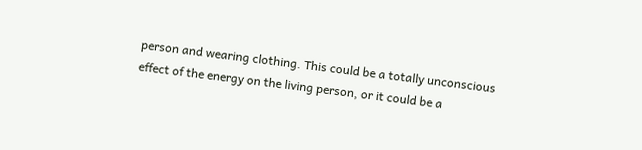person and wearing clothing. This could be a totally unconscious effect of the energy on the living person, or it could be a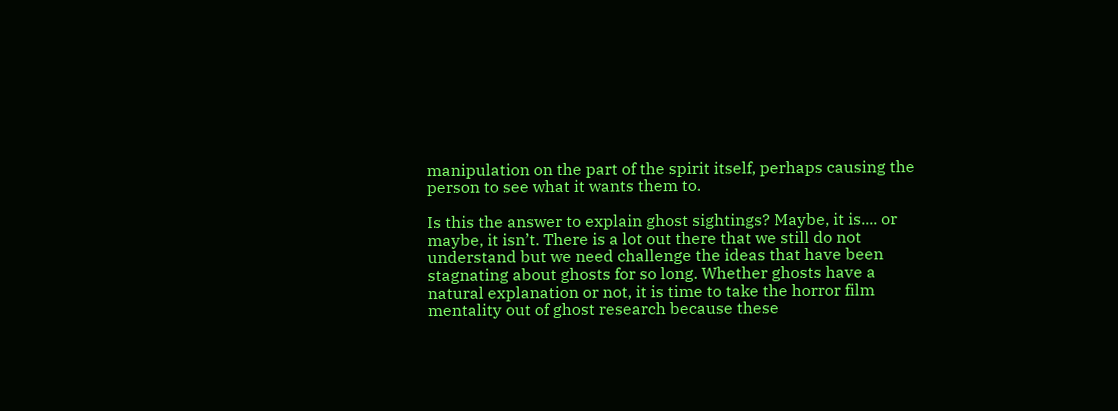manipulation on the part of the spirit itself, perhaps causing the person to see what it wants them to.

Is this the answer to explain ghost sightings? Maybe, it is.... or maybe, it isn’t. There is a lot out there that we still do not understand but we need challenge the ideas that have been stagnating about ghosts for so long. Whether ghosts have a natural explanation or not, it is time to take the horror film mentality out of ghost research because these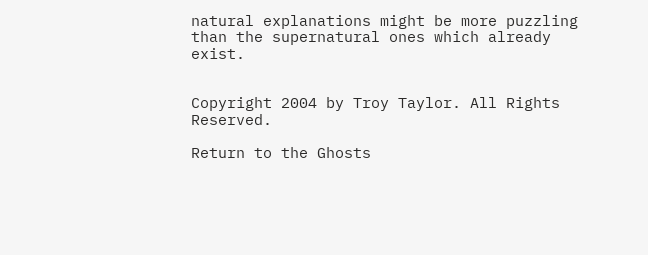natural explanations might be more puzzling than the supernatural ones which already exist.


Copyright 2004 by Troy Taylor. All Rights Reserved.

Return to the Ghosts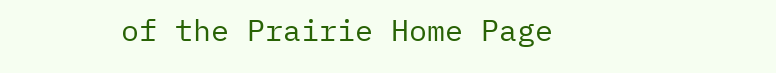of the Prairie Home Page